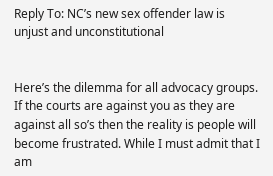Reply To: NC’s new sex offender law is unjust and unconstitutional


Here’s the dilemma for all advocacy groups. If the courts are against you as they are against all so’s then the reality is people will become frustrated. While I must admit that I am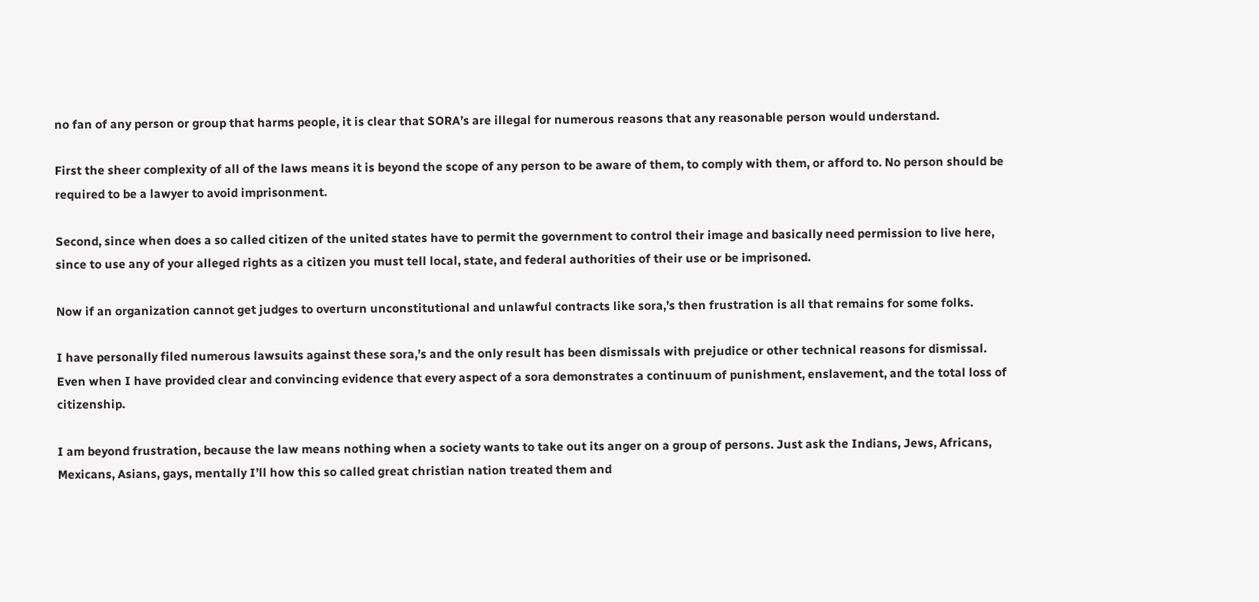no fan of any person or group that harms people, it is clear that SORA’s are illegal for numerous reasons that any reasonable person would understand.

First the sheer complexity of all of the laws means it is beyond the scope of any person to be aware of them, to comply with them, or afford to. No person should be required to be a lawyer to avoid imprisonment.

Second, since when does a so called citizen of the united states have to permit the government to control their image and basically need permission to live here, since to use any of your alleged rights as a citizen you must tell local, state, and federal authorities of their use or be imprisoned.

Now if an organization cannot get judges to overturn unconstitutional and unlawful contracts like sora,’s then frustration is all that remains for some folks.

I have personally filed numerous lawsuits against these sora,’s and the only result has been dismissals with prejudice or other technical reasons for dismissal. Even when I have provided clear and convincing evidence that every aspect of a sora demonstrates a continuum of punishment, enslavement, and the total loss of citizenship.

I am beyond frustration, because the law means nothing when a society wants to take out its anger on a group of persons. Just ask the Indians, Jews, Africans, Mexicans, Asians, gays, mentally I’ll how this so called great christian nation treated them and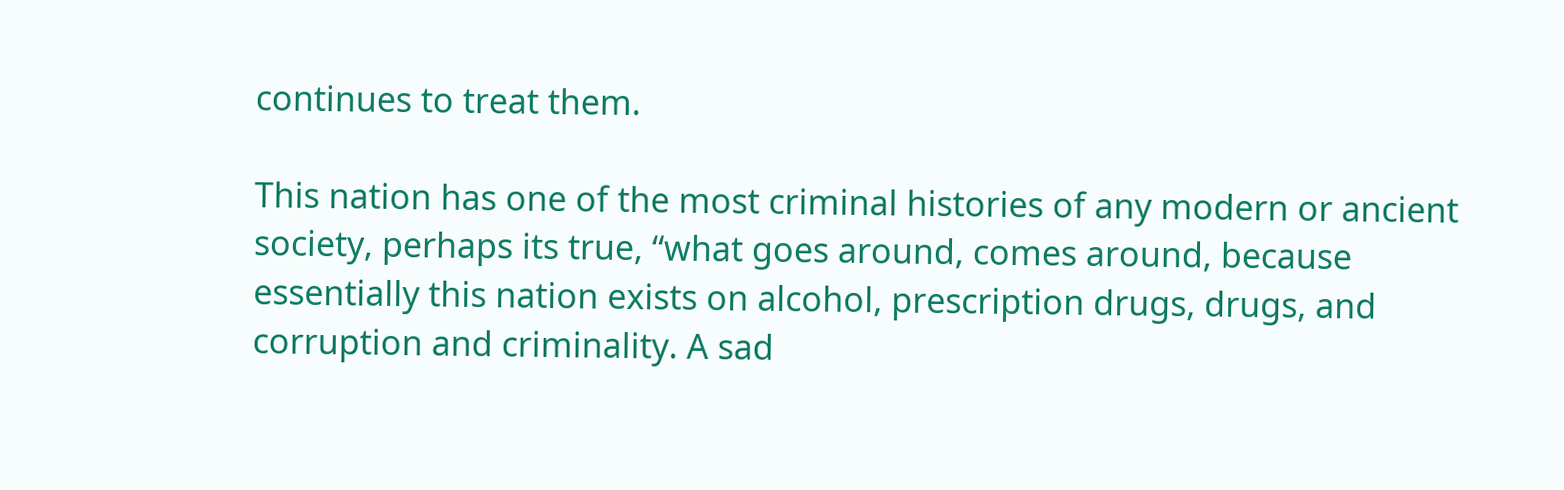continues to treat them.

This nation has one of the most criminal histories of any modern or ancient society, perhaps its true, “what goes around, comes around, because essentially this nation exists on alcohol, prescription drugs, drugs, and corruption and criminality. A sad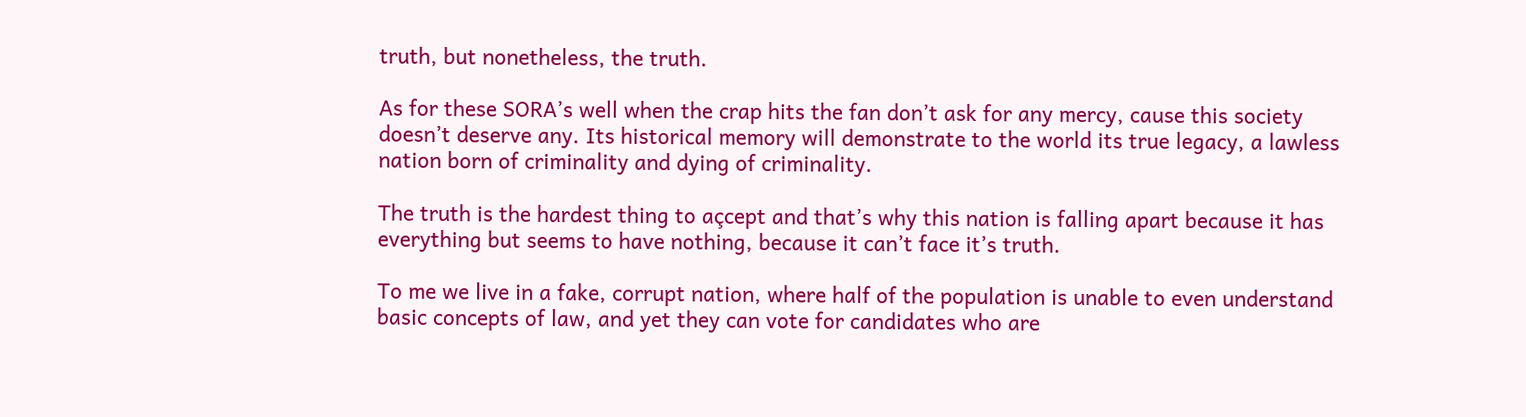truth, but nonetheless, the truth.

As for these SORA’s well when the crap hits the fan don’t ask for any mercy, cause this society doesn’t deserve any. Its historical memory will demonstrate to the world its true legacy, a lawless nation born of criminality and dying of criminality.

The truth is the hardest thing to açcept and that’s why this nation is falling apart because it has everything but seems to have nothing, because it can’t face it’s truth.

To me we live in a fake, corrupt nation, where half of the population is unable to even understand basic concepts of law, and yet they can vote for candidates who are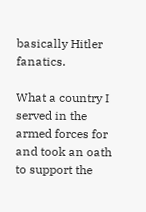basically Hitler fanatics.

What a country I served in the armed forces for and took an oath to support the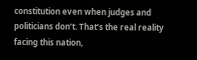constitution even when judges and politicians don’t. That’s the real reality facing this nation,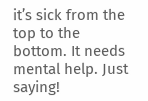it’s sick from the top to the bottom. It needs mental help. Just saying!